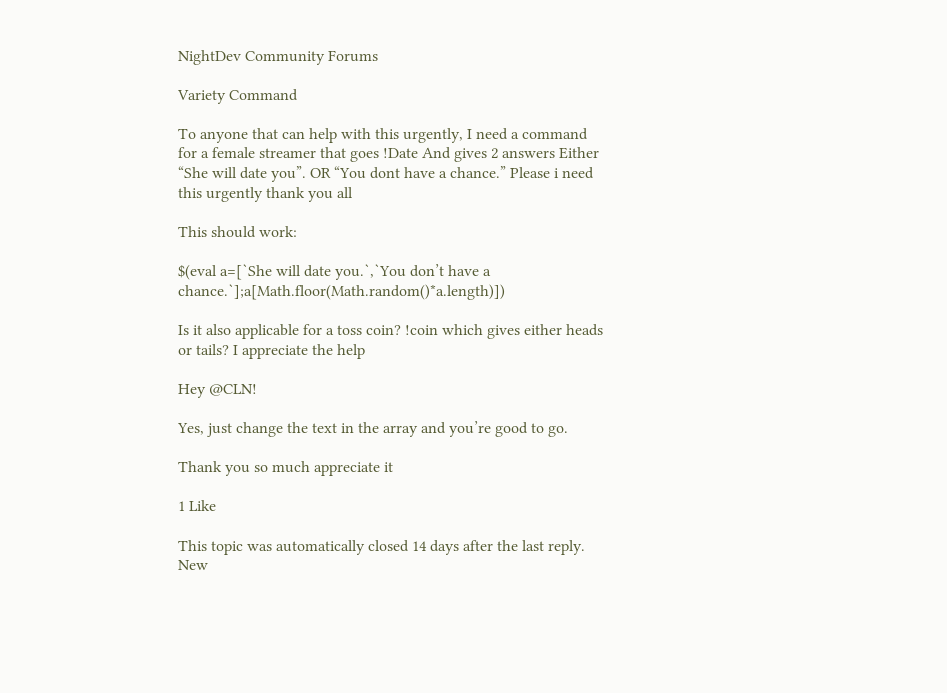NightDev Community Forums

Variety Command

To anyone that can help with this urgently, I need a command for a female streamer that goes !Date And gives 2 answers Either “She will date you”. OR “You dont have a chance.” Please i need this urgently thank you all

This should work:

$(eval a=[`She will date you.`,`You don’t have a chance.`];a[Math.floor(Math.random()*a.length)])

Is it also applicable for a toss coin? !coin which gives either heads or tails? I appreciate the help

Hey @CLN!

Yes, just change the text in the array and you’re good to go.

Thank you so much appreciate it

1 Like

This topic was automatically closed 14 days after the last reply. New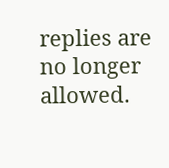replies are no longer allowed.